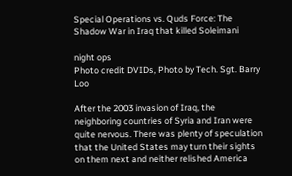Special Operations vs. Quds Force: The Shadow War in Iraq that killed Soleimani

night ops
Photo credit DVIDs, Photo by Tech. Sgt. Barry Loo

After the 2003 invasion of Iraq, the neighboring countries of Syria and Iran were quite nervous. There was plenty of speculation that the United States may turn their sights on them next and neither relished America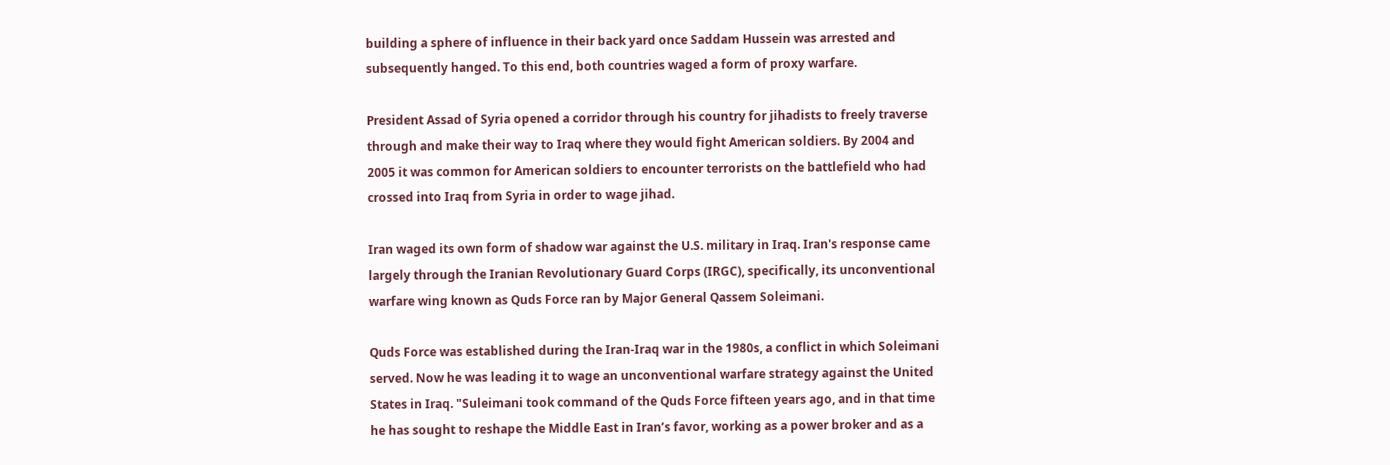building a sphere of influence in their back yard once Saddam Hussein was arrested and subsequently hanged. To this end, both countries waged a form of proxy warfare.

President Assad of Syria opened a corridor through his country for jihadists to freely traverse through and make their way to Iraq where they would fight American soldiers. By 2004 and 2005 it was common for American soldiers to encounter terrorists on the battlefield who had crossed into Iraq from Syria in order to wage jihad.

Iran waged its own form of shadow war against the U.S. military in Iraq. Iran's response came largely through the Iranian Revolutionary Guard Corps (IRGC), specifically, its unconventional warfare wing known as Quds Force ran by Major General Qassem Soleimani.

Quds Force was established during the Iran-Iraq war in the 1980s, a conflict in which Soleimani served. Now he was leading it to wage an unconventional warfare strategy against the United States in Iraq. "Suleimani took command of the Quds Force fifteen years ago, and in that time he has sought to reshape the Middle East in Iran’s favor, working as a power broker and as a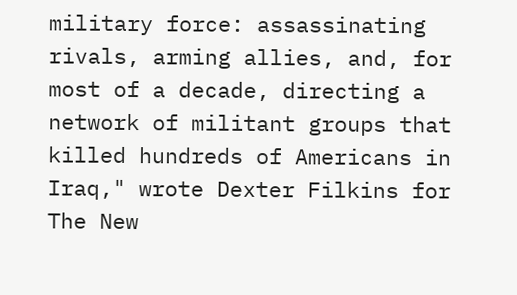military force: assassinating rivals, arming allies, and, for most of a decade, directing a network of militant groups that killed hundreds of Americans in Iraq," wrote Dexter Filkins for The New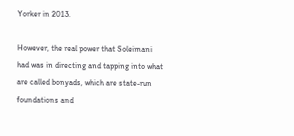Yorker in 2013.

However, the real power that Soleimani had was in directing and tapping into what are called bonyads, which are state-run foundations and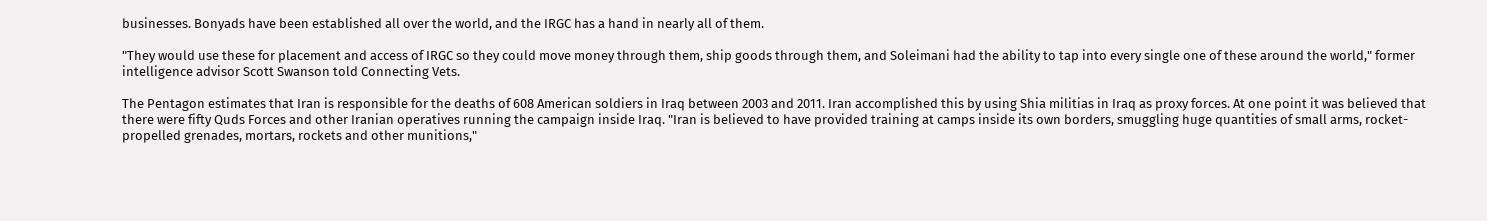businesses. Bonyads have been established all over the world, and the IRGC has a hand in nearly all of them.

"They would use these for placement and access of IRGC so they could move money through them, ship goods through them, and Soleimani had the ability to tap into every single one of these around the world," former intelligence advisor Scott Swanson told Connecting Vets.

The Pentagon estimates that Iran is responsible for the deaths of 608 American soldiers in Iraq between 2003 and 2011. Iran accomplished this by using Shia militias in Iraq as proxy forces. At one point it was believed that there were fifty Quds Forces and other Iranian operatives running the campaign inside Iraq. "Iran is believed to have provided training at camps inside its own borders, smuggling huge quantities of small arms, rocket-propelled grenades, mortars, rockets and other munitions,"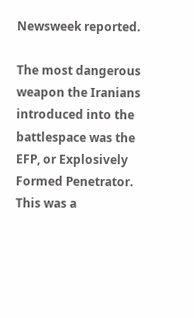Newsweek reported.

The most dangerous weapon the Iranians introduced into the battlespace was the EFP, or Explosively Formed Penetrator. This was a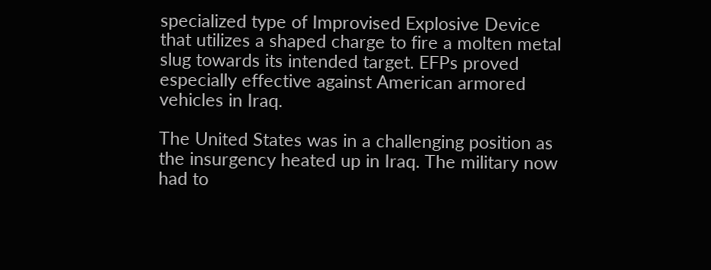specialized type of Improvised Explosive Device that utilizes a shaped charge to fire a molten metal slug towards its intended target. EFPs proved especially effective against American armored vehicles in Iraq.

The United States was in a challenging position as the insurgency heated up in Iraq. The military now had to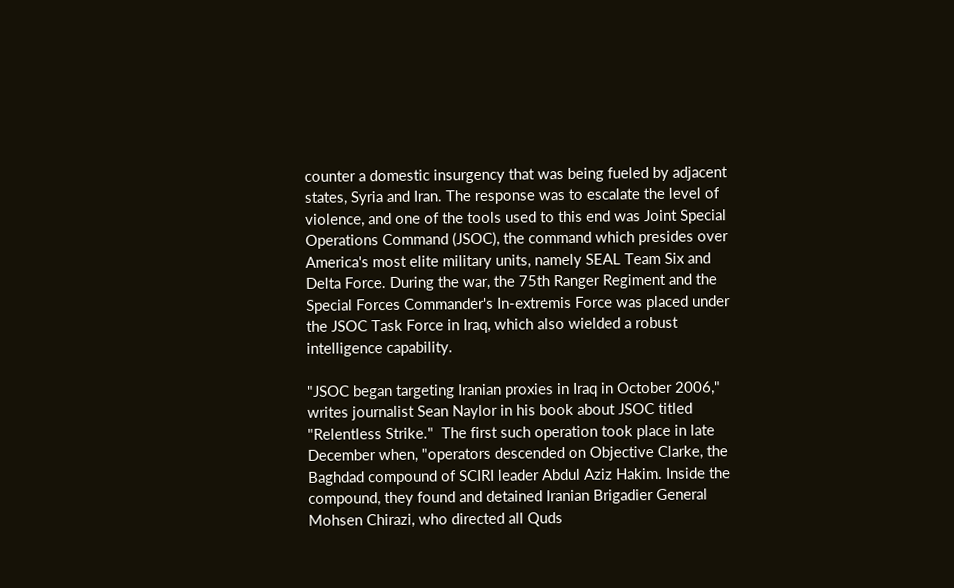counter a domestic insurgency that was being fueled by adjacent states, Syria and Iran. The response was to escalate the level of violence, and one of the tools used to this end was Joint Special Operations Command (JSOC), the command which presides over America's most elite military units, namely SEAL Team Six and Delta Force. During the war, the 75th Ranger Regiment and the Special Forces Commander's In-extremis Force was placed under the JSOC Task Force in Iraq, which also wielded a robust intelligence capability.

"JSOC began targeting Iranian proxies in Iraq in October 2006," writes journalist Sean Naylor in his book about JSOC titled "Relentless Strike."  The first such operation took place in late December when, "operators descended on Objective Clarke, the Baghdad compound of SCIRI leader Abdul Aziz Hakim. Inside the compound, they found and detained Iranian Brigadier General Mohsen Chirazi, who directed all Quds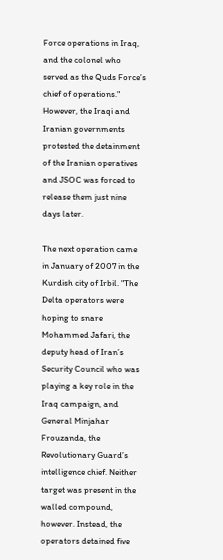Force operations in Iraq, and the colonel who served as the Quds Force’s chief of operations." However, the Iraqi and Iranian governments protested the detainment of the Iranian operatives and JSOC was forced to release them just nine days later.

The next operation came in January of 2007 in the Kurdish city of Irbil. "The Delta operators were hoping to snare Mohammed Jafari, the deputy head of Iran’s Security Council who was playing a key role in the Iraq campaign, and General Minjahar Frouzanda, the Revolutionary Guard’s intelligence chief. Neither target was present in the walled compound, however. Instead, the operators detained five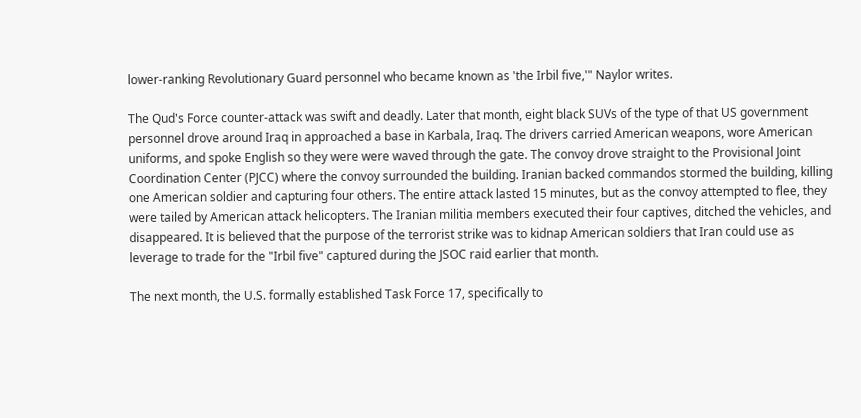lower-ranking Revolutionary Guard personnel who became known as 'the Irbil five,'" Naylor writes.

The Qud's Force counter-attack was swift and deadly. Later that month, eight black SUVs of the type of that US government personnel drove around Iraq in approached a base in Karbala, Iraq. The drivers carried American weapons, wore American uniforms, and spoke English so they were were waved through the gate. The convoy drove straight to the Provisional Joint Coordination Center (PJCC) where the convoy surrounded the building. Iranian backed commandos stormed the building, killing one American soldier and capturing four others. The entire attack lasted 15 minutes, but as the convoy attempted to flee, they were tailed by American attack helicopters. The Iranian militia members executed their four captives, ditched the vehicles, and disappeared. It is believed that the purpose of the terrorist strike was to kidnap American soldiers that Iran could use as leverage to trade for the "Irbil five" captured during the JSOC raid earlier that month.

The next month, the U.S. formally established Task Force 17, specifically to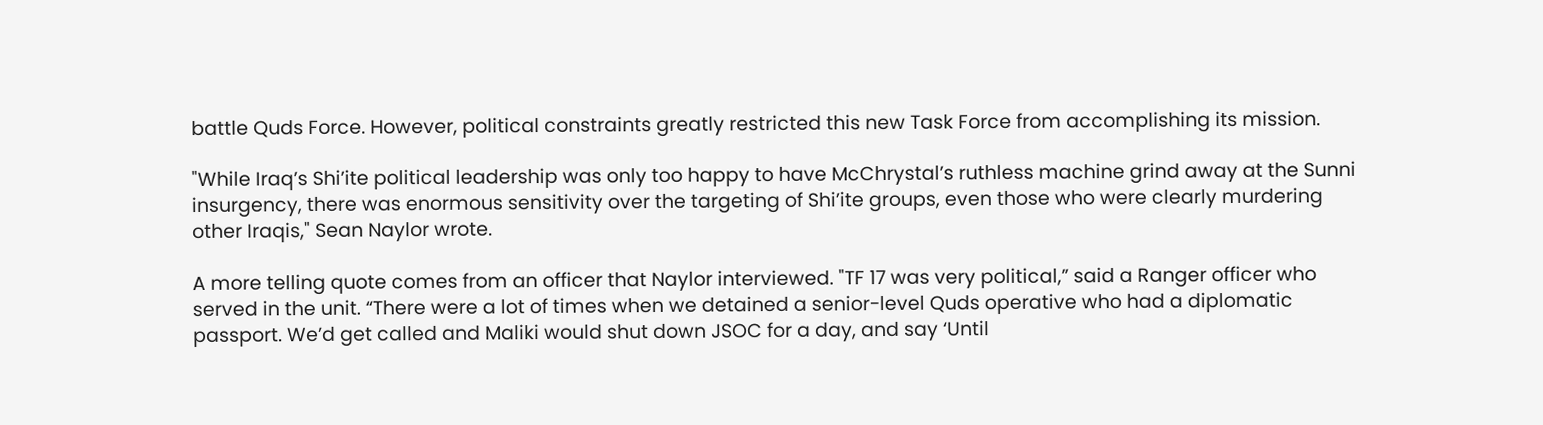battle Quds Force. However, political constraints greatly restricted this new Task Force from accomplishing its mission.

"While Iraq’s Shi’ite political leadership was only too happy to have McChrystal’s ruthless machine grind away at the Sunni insurgency, there was enormous sensitivity over the targeting of Shi’ite groups, even those who were clearly murdering other Iraqis," Sean Naylor wrote.

A more telling quote comes from an officer that Naylor interviewed. "TF 17 was very political,” said a Ranger officer who served in the unit. “There were a lot of times when we detained a senior-level Quds operative who had a diplomatic passport. We’d get called and Maliki would shut down JSOC for a day, and say ‘Until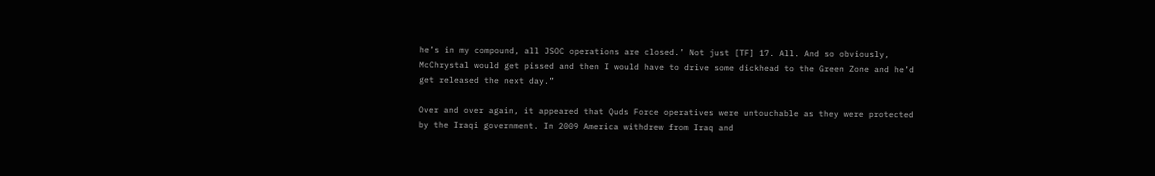he’s in my compound, all JSOC operations are closed.’ Not just [TF] 17. All. And so obviously, McChrystal would get pissed and then I would have to drive some dickhead to the Green Zone and he’d get released the next day.”

Over and over again, it appeared that Quds Force operatives were untouchable as they were protected by the Iraqi government. In 2009 America withdrew from Iraq and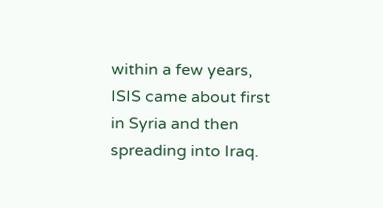within a few years, ISIS came about first in Syria and then spreading into Iraq.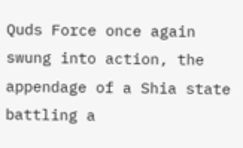Quds Force once again swung into action, the appendage of a Shia state battling a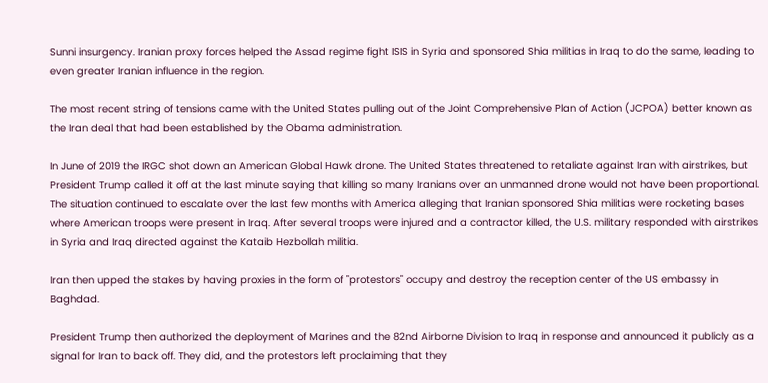Sunni insurgency. Iranian proxy forces helped the Assad regime fight ISIS in Syria and sponsored Shia militias in Iraq to do the same, leading to even greater Iranian influence in the region.

The most recent string of tensions came with the United States pulling out of the Joint Comprehensive Plan of Action (JCPOA) better known as the Iran deal that had been established by the Obama administration.

In June of 2019 the IRGC shot down an American Global Hawk drone. The United States threatened to retaliate against Iran with airstrikes, but President Trump called it off at the last minute saying that killing so many Iranians over an unmanned drone would not have been proportional. The situation continued to escalate over the last few months with America alleging that Iranian sponsored Shia militias were rocketing bases where American troops were present in Iraq. After several troops were injured and a contractor killed, the U.S. military responded with airstrikes in Syria and Iraq directed against the Kataib Hezbollah militia.

Iran then upped the stakes by having proxies in the form of "protestors" occupy and destroy the reception center of the US embassy in Baghdad.

President Trump then authorized the deployment of Marines and the 82nd Airborne Division to Iraq in response and announced it publicly as a signal for Iran to back off. They did, and the protestors left proclaiming that they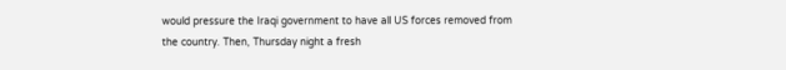would pressure the Iraqi government to have all US forces removed from the country. Then, Thursday night a fresh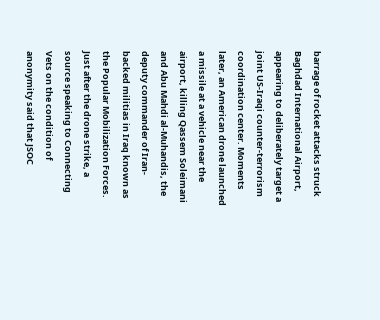barrage of rocket attacks struck Baghdad International Airport, appearing to deliberately target a joint US-Iraqi counter-terrorism coordination center. Moments later, an American drone launched a missile at a vehicle near the airport, killing Qassem Soleimani and Abu Mahdi al-Muhandis, the deputy commander of Iran-backed militias in Iraq known as the Popular Mobilization Forces. Just after the drone strike, a source speaking to Connecting Vets on the condition of anonymity said that JSOC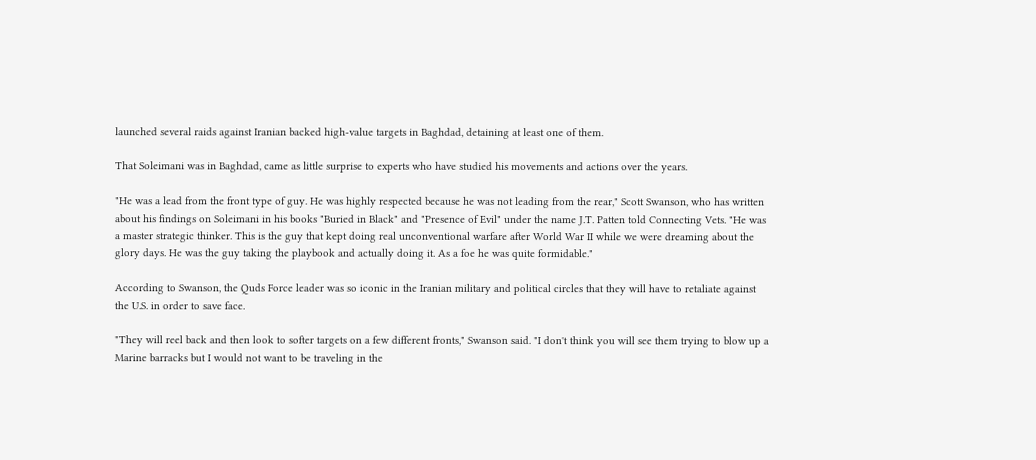launched several raids against Iranian backed high-value targets in Baghdad, detaining at least one of them.

That Soleimani was in Baghdad, came as little surprise to experts who have studied his movements and actions over the years.

"He was a lead from the front type of guy. He was highly respected because he was not leading from the rear," Scott Swanson, who has written about his findings on Soleimani in his books "Buried in Black" and "Presence of Evil" under the name J.T. Patten told Connecting Vets. "He was a master strategic thinker. This is the guy that kept doing real unconventional warfare after World War II while we were dreaming about the glory days. He was the guy taking the playbook and actually doing it. As a foe he was quite formidable."

According to Swanson, the Quds Force leader was so iconic in the Iranian military and political circles that they will have to retaliate against the U.S. in order to save face.

"They will reel back and then look to softer targets on a few different fronts," Swanson said. "I don't think you will see them trying to blow up a Marine barracks but I would not want to be traveling in the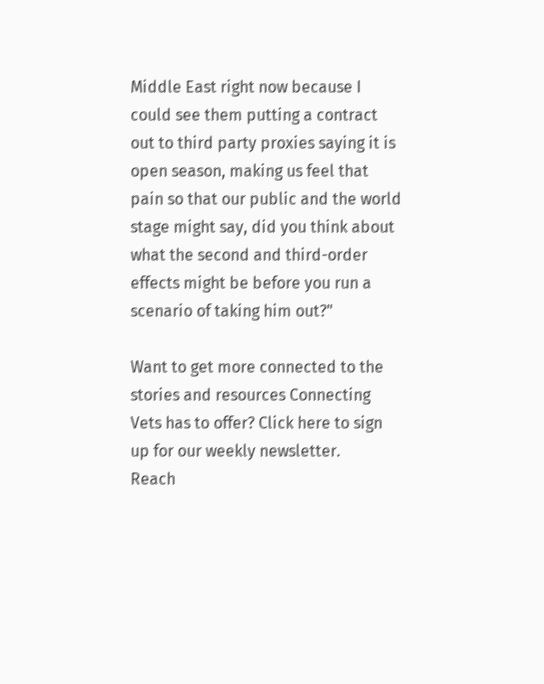Middle East right now because I could see them putting a contract out to third party proxies saying it is open season, making us feel that pain so that our public and the world stage might say, did you think about what the second and third-order effects might be before you run a scenario of taking him out?"

Want to get more connected to the stories and resources Connecting Vets has to offer? Click here to sign up for our weekly newsletter.
Reach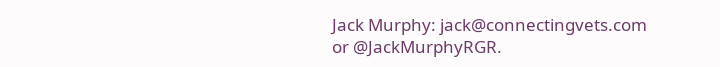Jack Murphy: jack@connectingvets.com or @JackMurphyRGR.